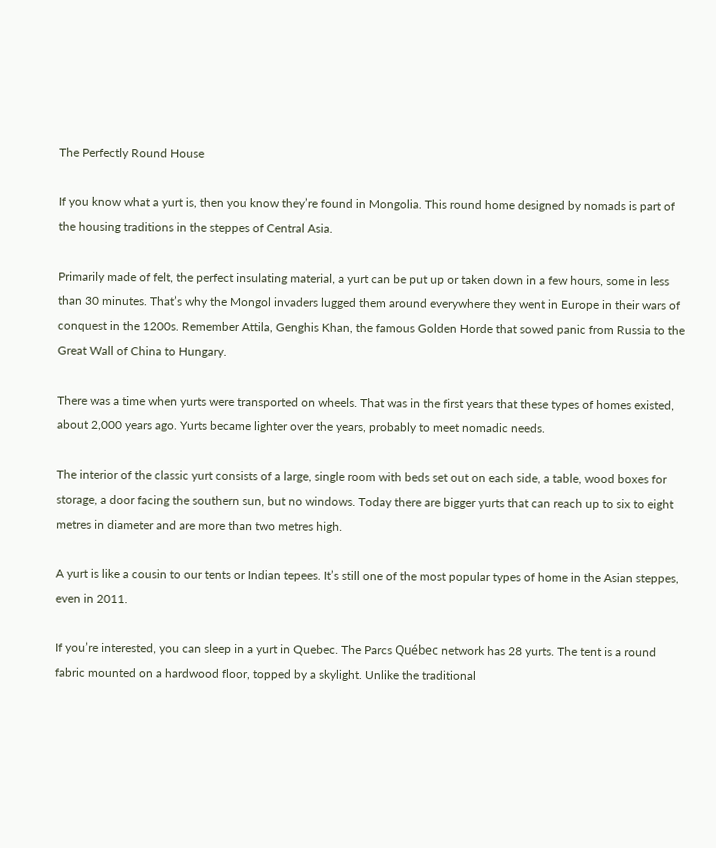The Perfectly Round House

If you know what a yurt is, then you know they’re found in Mongolia. This round home designed by nomads is part of the housing traditions in the steppes of Central Asia.

Primarily made of felt, the perfect insulating material, a yurt can be put up or taken down in a few hours, some in less than 30 minutes. That’s why the Mongol invaders lugged them around everywhere they went in Europe in their wars of conquest in the 1200s. Remember Attila, Genghis Khan, the famous Golden Horde that sowed panic from Russia to the Great Wall of China to Hungary.

There was a time when yurts were transported on wheels. That was in the first years that these types of homes existed, about 2,000 years ago. Yurts became lighter over the years, probably to meet nomadic needs.

The interior of the classic yurt consists of a large, single room with beds set out on each side, a table, wood boxes for storage, a door facing the southern sun, but no windows. Today there are bigger yurts that can reach up to six to eight metres in diameter and are more than two metres high.

A yurt is like a cousin to our tents or Indian tepees. It’s still one of the most popular types of home in the Asian steppes, even in 2011.

If you’re interested, you can sleep in a yurt in Quebec. The Parcs Québec network has 28 yurts. The tent is a round fabric mounted on a hardwood floor, topped by a skylight. Unlike the traditional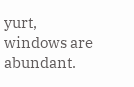yurt, windows are abundant.